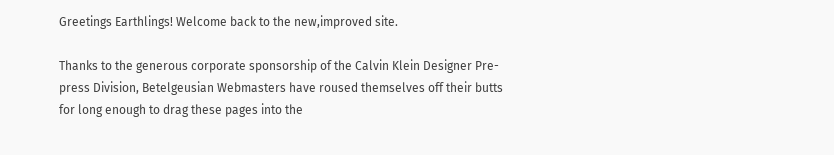Greetings Earthlings! Welcome back to the new,improved site.

Thanks to the generous corporate sponsorship of the Calvin Klein Designer Pre-press Division, Betelgeusian Webmasters have roused themselves off their butts for long enough to drag these pages into the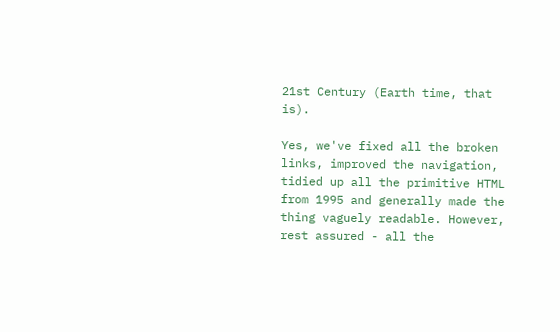21st Century (Earth time, that is).

Yes, we've fixed all the broken links, improved the navigation, tidied up all the primitive HTML from 1995 and generally made the thing vaguely readable. However, rest assured - all the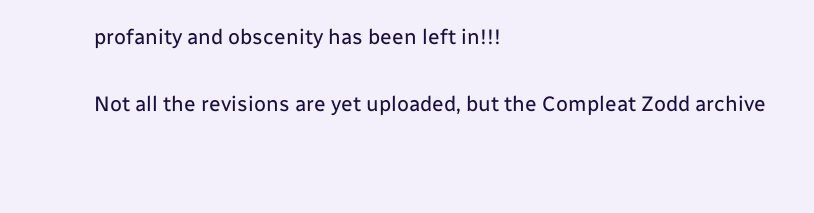profanity and obscenity has been left in!!!

Not all the revisions are yet uploaded, but the Compleat Zodd archive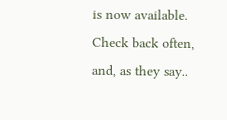is now available. Check back often, and, as they say..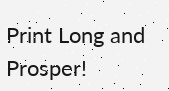Print Long and Prosper!